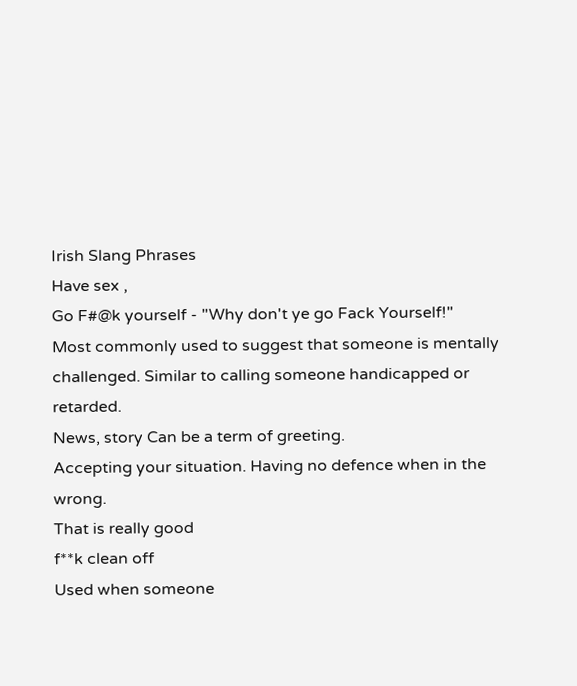Irish Slang Phrases
Have sex ,
Go F#@k yourself - "Why don't ye go Fack Yourself!"
Most commonly used to suggest that someone is mentally challenged. Similar to calling someone handicapped or retarded.
News, story Can be a term of greeting.
Accepting your situation. Having no defence when in the wrong.
That is really good
f**k clean off
Used when someone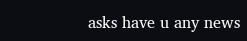asks have u any news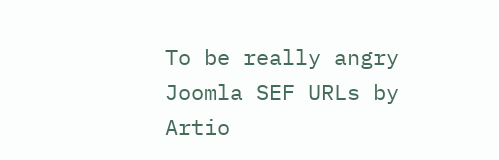To be really angry
Joomla SEF URLs by Artio